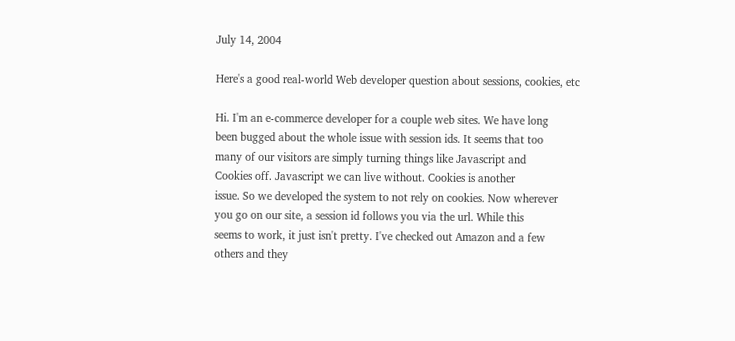July 14, 2004

Here's a good real-world Web developer question about sessions, cookies, etc

Hi. I'm an e-commerce developer for a couple web sites. We have long
been bugged about the whole issue with session ids. It seems that too
many of our visitors are simply turning things like Javascript and
Cookies off. Javascript we can live without. Cookies is another
issue. So we developed the system to not rely on cookies. Now wherever
you go on our site, a session id follows you via the url. While this
seems to work, it just isn't pretty. I've checked out Amazon and a few
others and they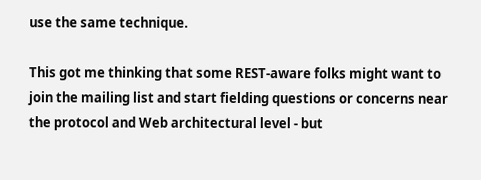use the same technique.

This got me thinking that some REST-aware folks might want to join the mailing list and start fielding questions or concerns near the protocol and Web architectural level - but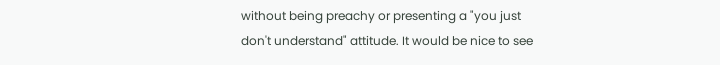without being preachy or presenting a "you just don't understand" attitude. It would be nice to see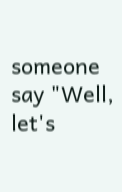someone say "Well, let's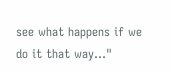see what happens if we do it that way..."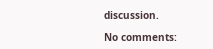discussion.

No comments: